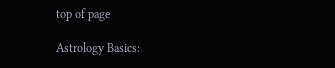top of page

Astrology Basics: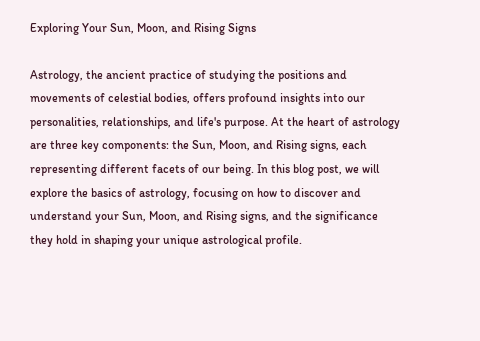Exploring Your Sun, Moon, and Rising Signs

Astrology, the ancient practice of studying the positions and movements of celestial bodies, offers profound insights into our personalities, relationships, and life's purpose. At the heart of astrology are three key components: the Sun, Moon, and Rising signs, each representing different facets of our being. In this blog post, we will explore the basics of astrology, focusing on how to discover and understand your Sun, Moon, and Rising signs, and the significance they hold in shaping your unique astrological profile.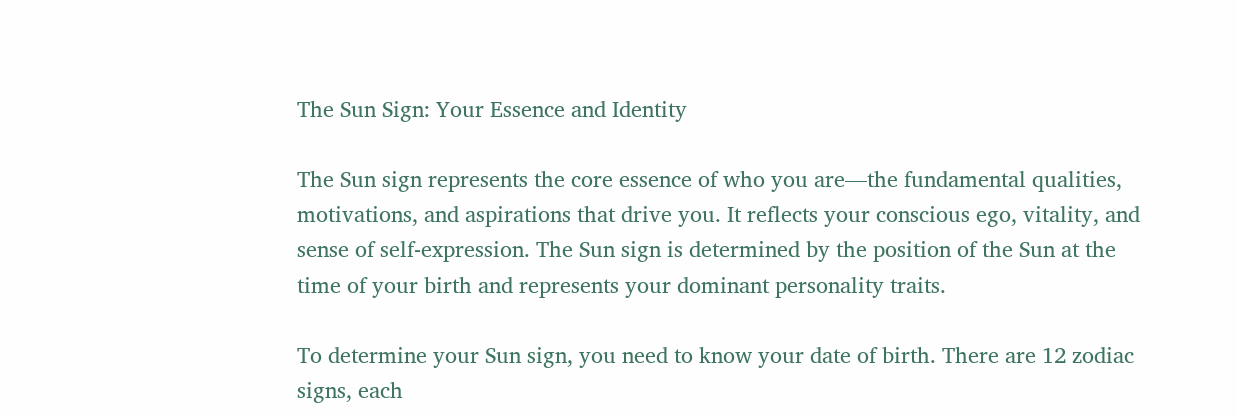The Sun Sign: Your Essence and Identity

The Sun sign represents the core essence of who you are—the fundamental qualities, motivations, and aspirations that drive you. It reflects your conscious ego, vitality, and sense of self-expression. The Sun sign is determined by the position of the Sun at the time of your birth and represents your dominant personality traits.

To determine your Sun sign, you need to know your date of birth. There are 12 zodiac signs, each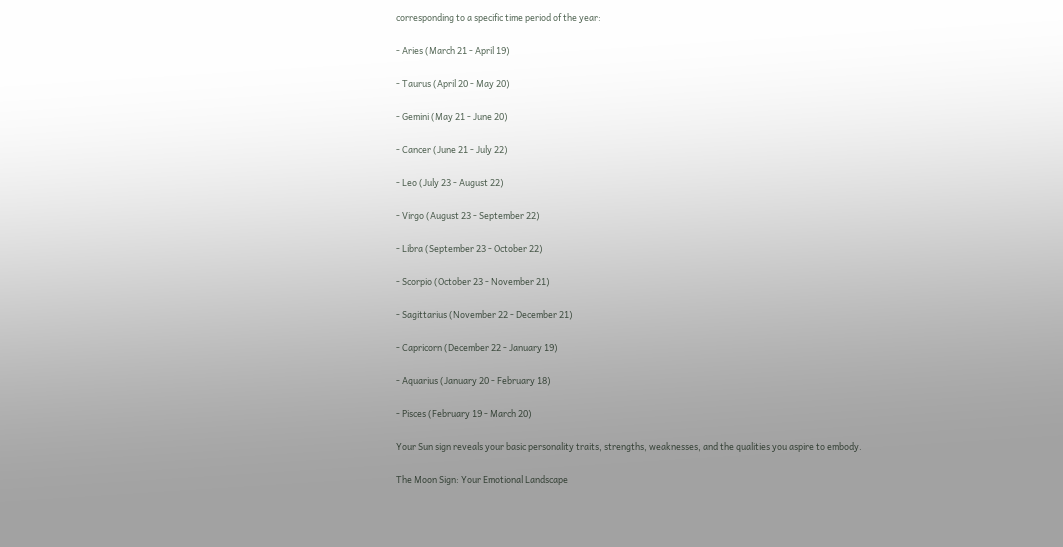corresponding to a specific time period of the year:

- Aries (March 21 - April 19)

- Taurus (April 20 - May 20)

- Gemini (May 21 - June 20)

- Cancer (June 21 - July 22)

- Leo (July 23 - August 22)

- Virgo (August 23 - September 22)

- Libra (September 23 - October 22)

- Scorpio (October 23 - November 21)

- Sagittarius (November 22 - December 21)

- Capricorn (December 22 - January 19)

- Aquarius (January 20 - February 18)

- Pisces (February 19 - March 20)

Your Sun sign reveals your basic personality traits, strengths, weaknesses, and the qualities you aspire to embody.

The Moon Sign: Your Emotional Landscape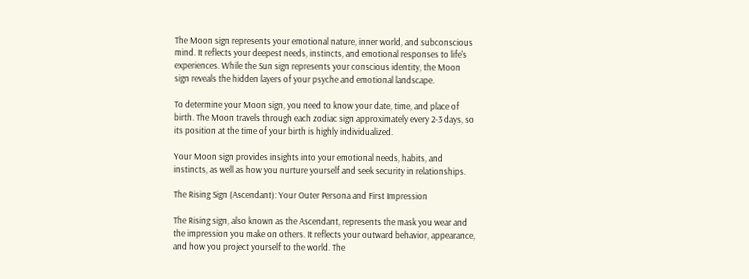The Moon sign represents your emotional nature, inner world, and subconscious mind. It reflects your deepest needs, instincts, and emotional responses to life's experiences. While the Sun sign represents your conscious identity, the Moon sign reveals the hidden layers of your psyche and emotional landscape.

To determine your Moon sign, you need to know your date, time, and place of birth. The Moon travels through each zodiac sign approximately every 2-3 days, so its position at the time of your birth is highly individualized.

Your Moon sign provides insights into your emotional needs, habits, and instincts, as well as how you nurture yourself and seek security in relationships.

The Rising Sign (Ascendant): Your Outer Persona and First Impression

The Rising sign, also known as the Ascendant, represents the mask you wear and the impression you make on others. It reflects your outward behavior, appearance, and how you project yourself to the world. The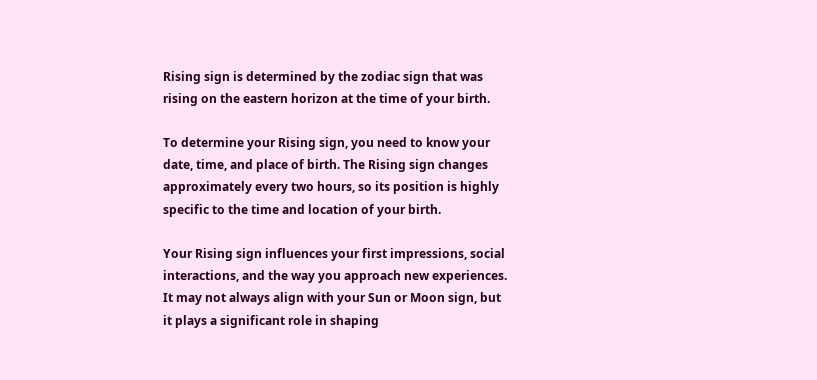Rising sign is determined by the zodiac sign that was rising on the eastern horizon at the time of your birth.

To determine your Rising sign, you need to know your date, time, and place of birth. The Rising sign changes approximately every two hours, so its position is highly specific to the time and location of your birth.

Your Rising sign influences your first impressions, social interactions, and the way you approach new experiences. It may not always align with your Sun or Moon sign, but it plays a significant role in shaping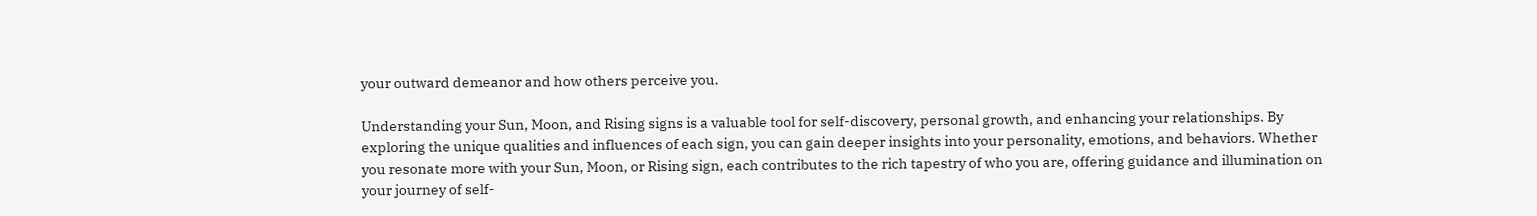your outward demeanor and how others perceive you.

Understanding your Sun, Moon, and Rising signs is a valuable tool for self-discovery, personal growth, and enhancing your relationships. By exploring the unique qualities and influences of each sign, you can gain deeper insights into your personality, emotions, and behaviors. Whether you resonate more with your Sun, Moon, or Rising sign, each contributes to the rich tapestry of who you are, offering guidance and illumination on your journey of self-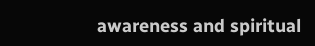awareness and spiritual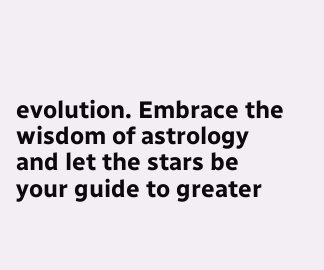evolution. Embrace the wisdom of astrology and let the stars be your guide to greater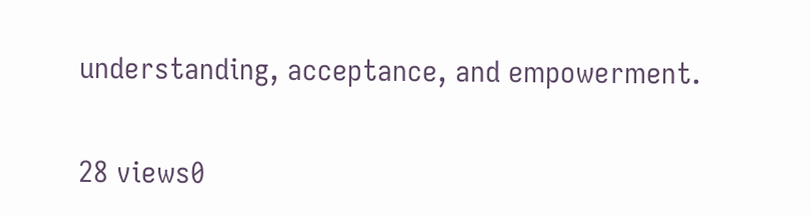understanding, acceptance, and empowerment.

28 views0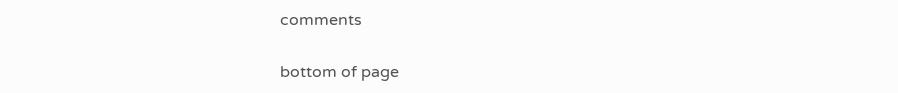comments


bottom of page